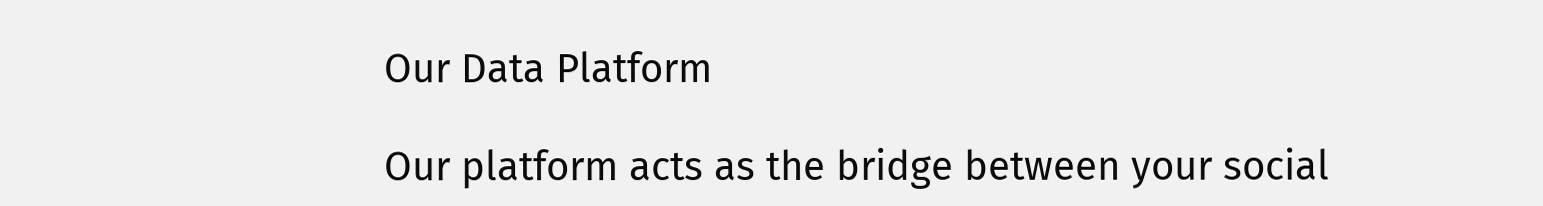Our Data Platform

Our platform acts as the bridge between your social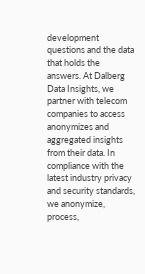development questions and the data that holds the answers. At Dalberg Data Insights, we partner with telecom companies to access anonymizes and aggregated insights from their data. In compliance with the latest industry privacy and security standards, we anonymize, process,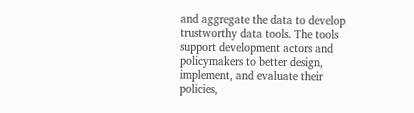and aggregate the data to develop trustworthy data tools. The tools support development actors and policymakers to better design, implement, and evaluate their policies,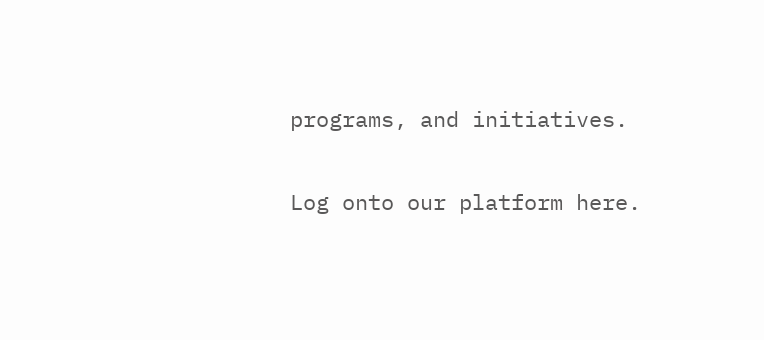programs, and initiatives.

Log onto our platform here.